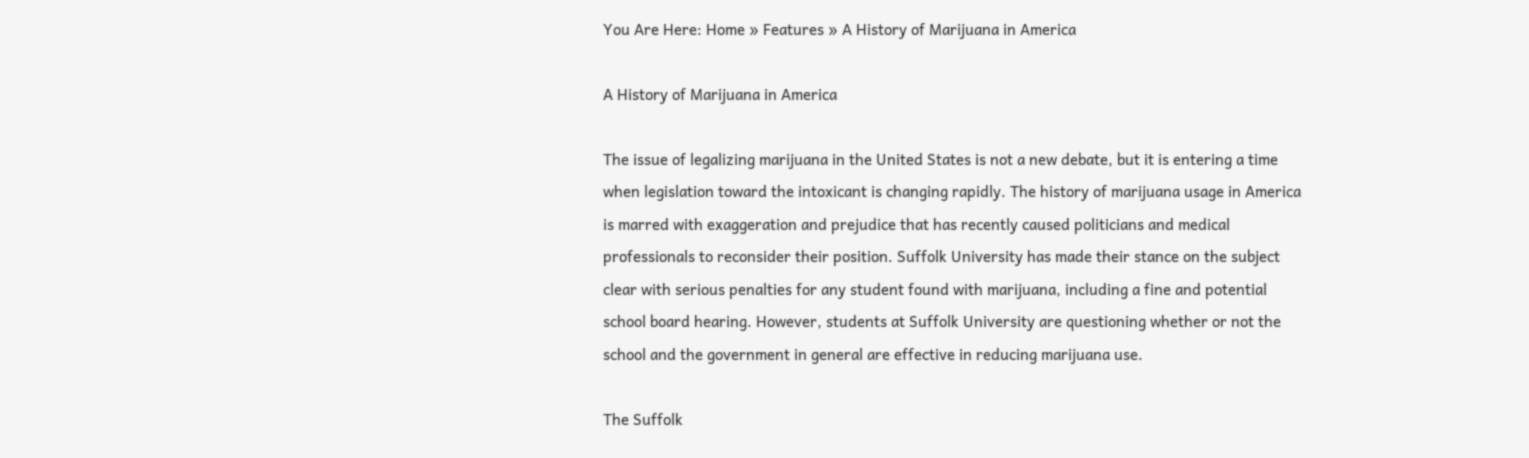You Are Here: Home » Features » A History of Marijuana in America

A History of Marijuana in America

The issue of legalizing marijuana in the United States is not a new debate, but it is entering a time when legislation toward the intoxicant is changing rapidly. The history of marijuana usage in America is marred with exaggeration and prejudice that has recently caused politicians and medical professionals to reconsider their position. Suffolk University has made their stance on the subject clear with serious penalties for any student found with marijuana, including a fine and potential school board hearing. However, students at Suffolk University are questioning whether or not the school and the government in general are effective in reducing marijuana use.

The Suffolk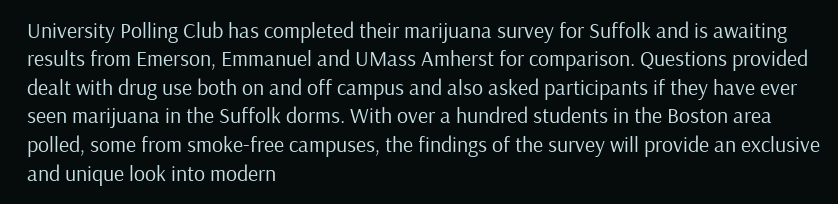University Polling Club has completed their marijuana survey for Suffolk and is awaiting results from Emerson, Emmanuel and UMass Amherst for comparison. Questions provided dealt with drug use both on and off campus and also asked participants if they have ever seen marijuana in the Suffolk dorms. With over a hundred students in the Boston area polled, some from smoke-free campuses, the findings of the survey will provide an exclusive and unique look into modern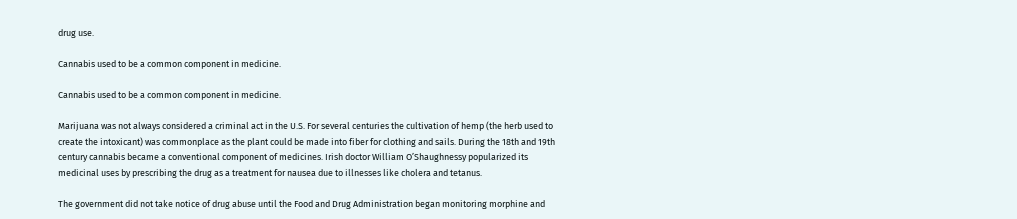drug use.

Cannabis used to be a common component in medicine.

Cannabis used to be a common component in medicine.

Marijuana was not always considered a criminal act in the U.S. For several centuries the cultivation of hemp (the herb used to create the intoxicant) was commonplace as the plant could be made into fiber for clothing and sails. During the 18th and 19th century cannabis became a conventional component of medicines. Irish doctor William O’Shaughnessy popularized its medicinal uses by prescribing the drug as a treatment for nausea due to illnesses like cholera and tetanus.

The government did not take notice of drug abuse until the Food and Drug Administration began monitoring morphine and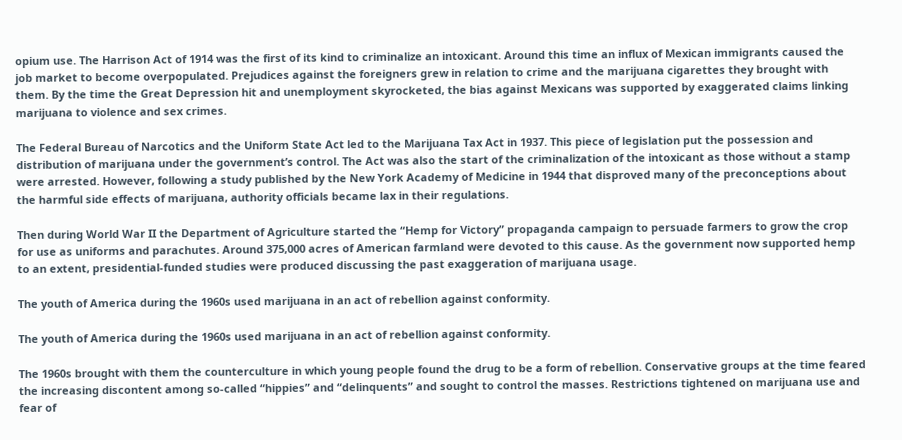opium use. The Harrison Act of 1914 was the first of its kind to criminalize an intoxicant. Around this time an influx of Mexican immigrants caused the job market to become overpopulated. Prejudices against the foreigners grew in relation to crime and the marijuana cigarettes they brought with them. By the time the Great Depression hit and unemployment skyrocketed, the bias against Mexicans was supported by exaggerated claims linking marijuana to violence and sex crimes.

The Federal Bureau of Narcotics and the Uniform State Act led to the Marijuana Tax Act in 1937. This piece of legislation put the possession and distribution of marijuana under the government’s control. The Act was also the start of the criminalization of the intoxicant as those without a stamp were arrested. However, following a study published by the New York Academy of Medicine in 1944 that disproved many of the preconceptions about the harmful side effects of marijuana, authority officials became lax in their regulations.

Then during World War II the Department of Agriculture started the “Hemp for Victory” propaganda campaign to persuade farmers to grow the crop for use as uniforms and parachutes. Around 375,000 acres of American farmland were devoted to this cause. As the government now supported hemp to an extent, presidential-funded studies were produced discussing the past exaggeration of marijuana usage.

The youth of America during the 1960s used marijuana in an act of rebellion against conformity.

The youth of America during the 1960s used marijuana in an act of rebellion against conformity.

The 1960s brought with them the counterculture in which young people found the drug to be a form of rebellion. Conservative groups at the time feared the increasing discontent among so-called “hippies” and “delinquents” and sought to control the masses. Restrictions tightened on marijuana use and fear of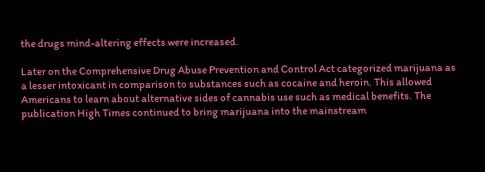the drugs mind-altering effects were increased.

Later on the Comprehensive Drug Abuse Prevention and Control Act categorized marijuana as a lesser intoxicant in comparison to substances such as cocaine and heroin. This allowed Americans to learn about alternative sides of cannabis use such as medical benefits. The publication High Times continued to bring marijuana into the mainstream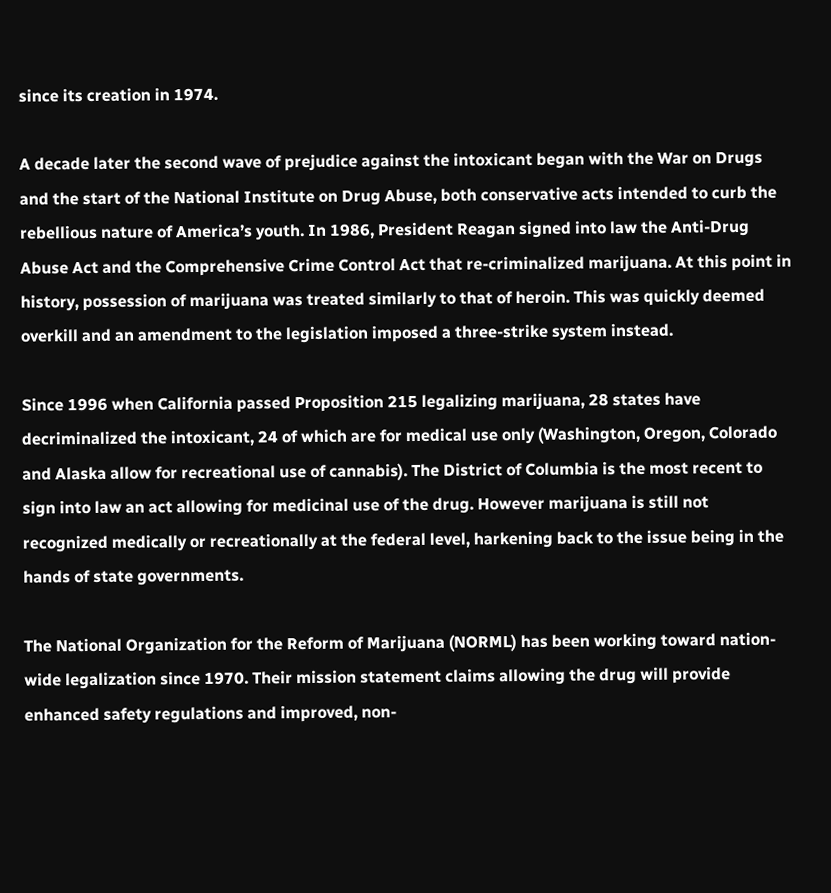since its creation in 1974.

A decade later the second wave of prejudice against the intoxicant began with the War on Drugs and the start of the National Institute on Drug Abuse, both conservative acts intended to curb the rebellious nature of America’s youth. In 1986, President Reagan signed into law the Anti-Drug Abuse Act and the Comprehensive Crime Control Act that re-criminalized marijuana. At this point in history, possession of marijuana was treated similarly to that of heroin. This was quickly deemed overkill and an amendment to the legislation imposed a three-strike system instead.

Since 1996 when California passed Proposition 215 legalizing marijuana, 28 states have decriminalized the intoxicant, 24 of which are for medical use only (Washington, Oregon, Colorado and Alaska allow for recreational use of cannabis). The District of Columbia is the most recent to sign into law an act allowing for medicinal use of the drug. However marijuana is still not recognized medically or recreationally at the federal level, harkening back to the issue being in the hands of state governments.

The National Organization for the Reform of Marijuana (NORML) has been working toward nation-wide legalization since 1970. Their mission statement claims allowing the drug will provide enhanced safety regulations and improved, non-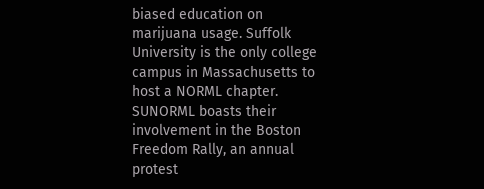biased education on marijuana usage. Suffolk University is the only college campus in Massachusetts to host a NORML chapter. SUNORML boasts their involvement in the Boston Freedom Rally, an annual protest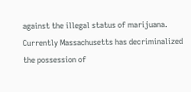against the illegal status of marijuana. Currently Massachusetts has decriminalized the possession of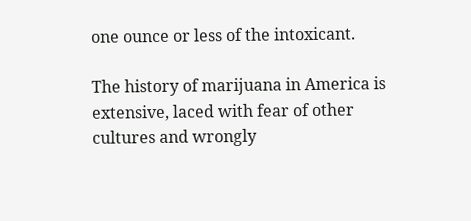one ounce or less of the intoxicant.

The history of marijuana in America is extensive, laced with fear of other cultures and wrongly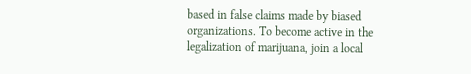based in false claims made by biased organizations. To become active in the legalization of marijuana, join a local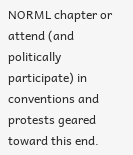NORML chapter or attend (and politically participate) in conventions and protests geared toward this end.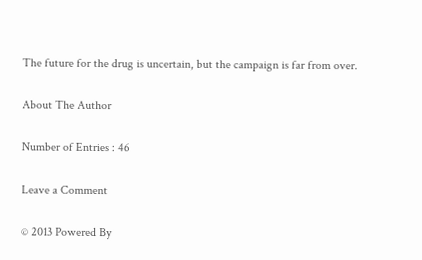The future for the drug is uncertain, but the campaign is far from over.

About The Author

Number of Entries : 46

Leave a Comment

© 2013 Powered By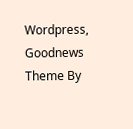Wordpress, Goodnews Theme By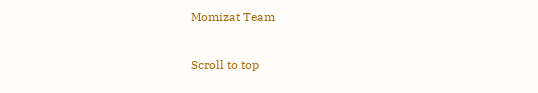Momizat Team

Scroll to top